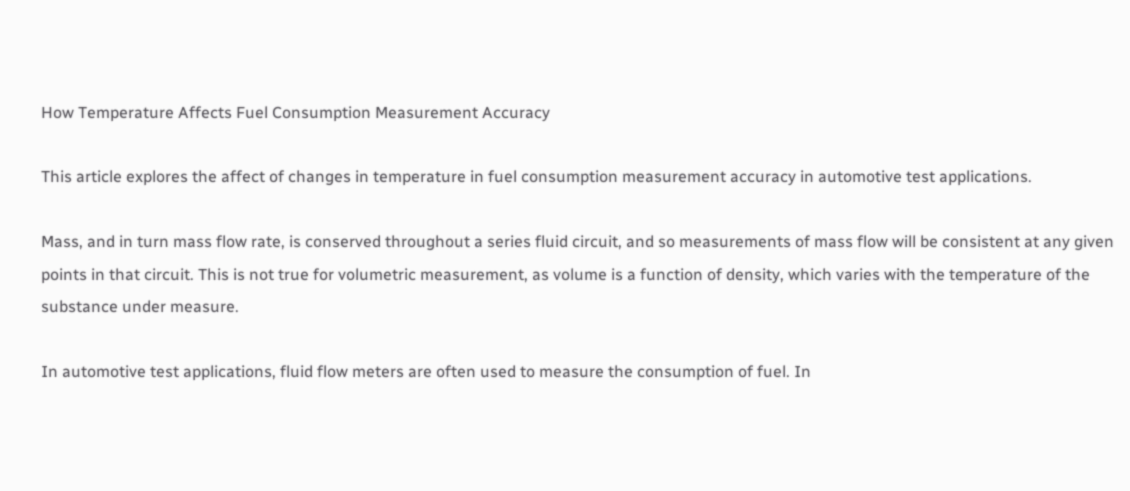How Temperature Affects Fuel Consumption Measurement Accuracy

This article explores the affect of changes in temperature in fuel consumption measurement accuracy in automotive test applications.

Mass, and in turn mass flow rate, is conserved throughout a series fluid circuit, and so measurements of mass flow will be consistent at any given points in that circuit. This is not true for volumetric measurement, as volume is a function of density, which varies with the temperature of the substance under measure.

In automotive test applications, fluid flow meters are often used to measure the consumption of fuel. In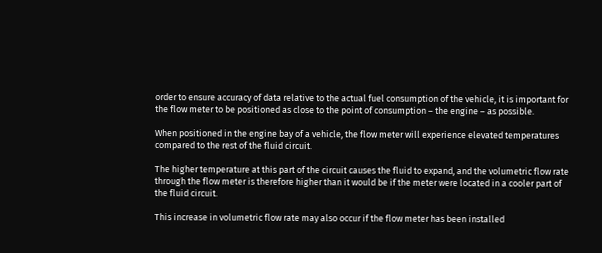order to ensure accuracy of data relative to the actual fuel consumption of the vehicle, it is important for the flow meter to be positioned as close to the point of consumption – the engine – as possible.

When positioned in the engine bay of a vehicle, the flow meter will experience elevated temperatures compared to the rest of the fluid circuit.

The higher temperature at this part of the circuit causes the fluid to expand, and the volumetric flow rate through the flow meter is therefore higher than it would be if the meter were located in a cooler part of the fluid circuit.

This increase in volumetric flow rate may also occur if the flow meter has been installed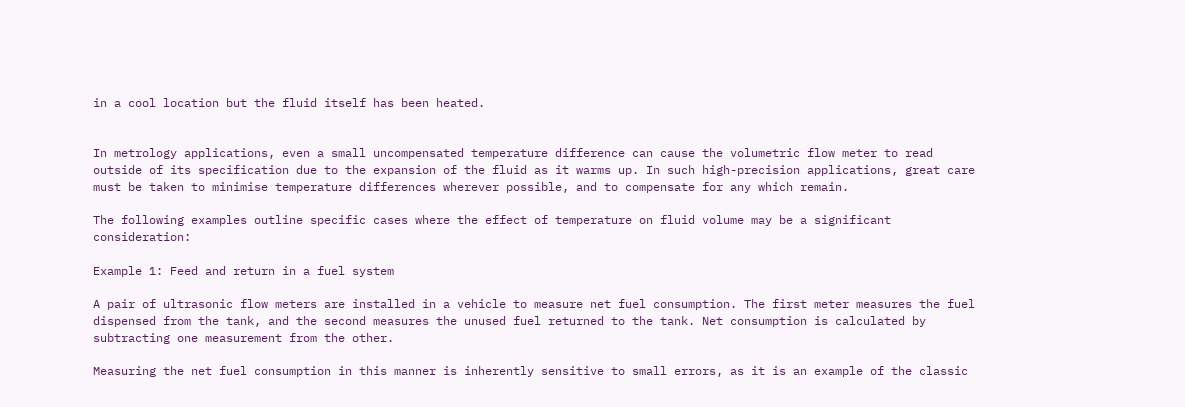in a cool location but the fluid itself has been heated.


In metrology applications, even a small uncompensated temperature difference can cause the volumetric flow meter to read outside of its specification due to the expansion of the fluid as it warms up. In such high-precision applications, great care must be taken to minimise temperature differences wherever possible, and to compensate for any which remain.

The following examples outline specific cases where the effect of temperature on fluid volume may be a significant consideration:

Example 1: Feed and return in a fuel system

A pair of ultrasonic flow meters are installed in a vehicle to measure net fuel consumption. The first meter measures the fuel dispensed from the tank, and the second measures the unused fuel returned to the tank. Net consumption is calculated by subtracting one measurement from the other.

Measuring the net fuel consumption in this manner is inherently sensitive to small errors, as it is an example of the classic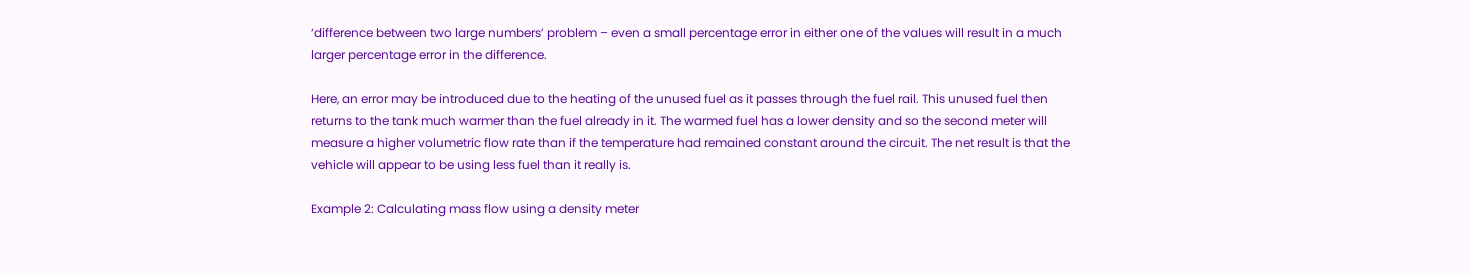‘difference between two large numbers’ problem – even a small percentage error in either one of the values will result in a much larger percentage error in the difference.

Here, an error may be introduced due to the heating of the unused fuel as it passes through the fuel rail. This unused fuel then returns to the tank much warmer than the fuel already in it. The warmed fuel has a lower density and so the second meter will measure a higher volumetric flow rate than if the temperature had remained constant around the circuit. The net result is that the vehicle will appear to be using less fuel than it really is.

Example 2: Calculating mass flow using a density meter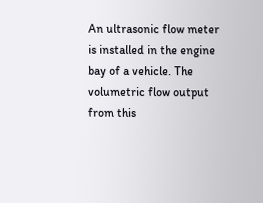An ultrasonic flow meter is installed in the engine bay of a vehicle. The volumetric flow output from this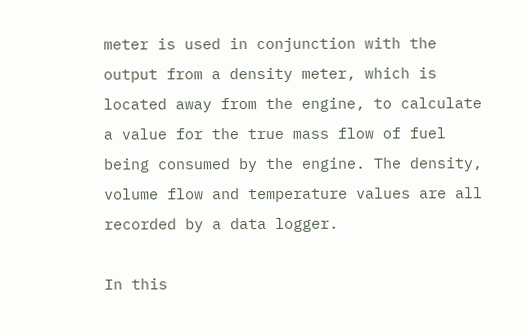meter is used in conjunction with the output from a density meter, which is located away from the engine, to calculate a value for the true mass flow of fuel being consumed by the engine. The density, volume flow and temperature values are all recorded by a data logger.

In this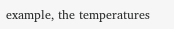example, the temperatures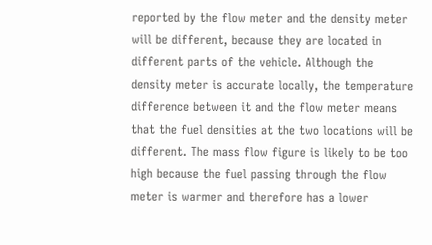reported by the flow meter and the density meter will be different, because they are located in different parts of the vehicle. Although the density meter is accurate locally, the temperature difference between it and the flow meter means that the fuel densities at the two locations will be different. The mass flow figure is likely to be too high because the fuel passing through the flow meter is warmer and therefore has a lower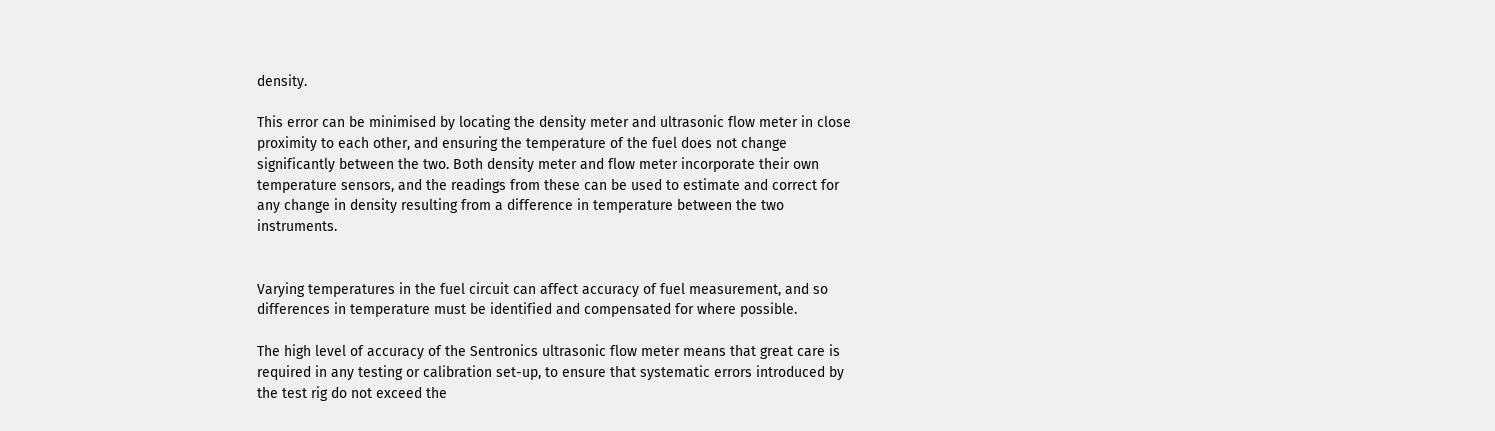density.

This error can be minimised by locating the density meter and ultrasonic flow meter in close proximity to each other, and ensuring the temperature of the fuel does not change significantly between the two. Both density meter and flow meter incorporate their own temperature sensors, and the readings from these can be used to estimate and correct for any change in density resulting from a difference in temperature between the two instruments.


Varying temperatures in the fuel circuit can affect accuracy of fuel measurement, and so differences in temperature must be identified and compensated for where possible.

The high level of accuracy of the Sentronics ultrasonic flow meter means that great care is required in any testing or calibration set-up, to ensure that systematic errors introduced by the test rig do not exceed the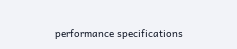performance specifications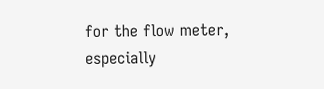for the flow meter, especially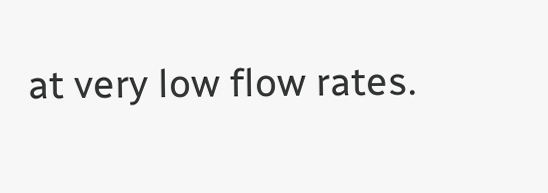at very low flow rates.